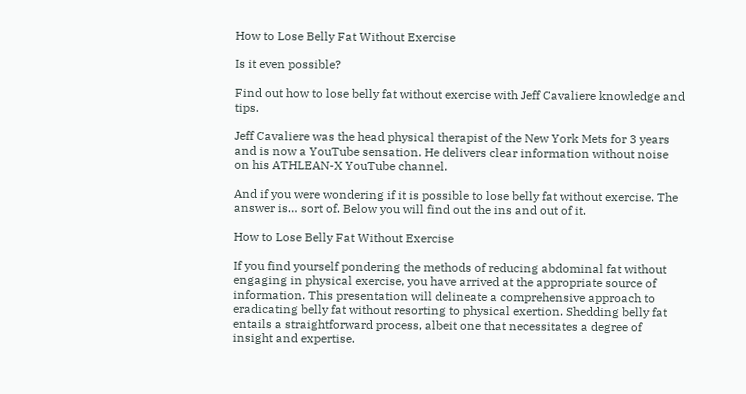How to Lose Belly Fat Without Exercise

Is it even possible?

Find out how to lose belly fat without exercise with Jeff Cavaliere knowledge and tips.

Jeff Cavaliere was the head physical therapist of the New York Mets for 3 years and is now a YouTube sensation. He delivers clear information without noise on his ATHLEAN-X YouTube channel.

And if you were wondering if it is possible to lose belly fat without exercise. The answer is… sort of. Below you will find out the ins and out of it.

How to Lose Belly Fat Without Exercise

If you find yourself pondering the methods of reducing abdominal fat without engaging in physical exercise, you have arrived at the appropriate source of information. This presentation will delineate a comprehensive approach to eradicating belly fat without resorting to physical exertion. Shedding belly fat entails a straightforward process, albeit one that necessitates a degree of insight and expertise.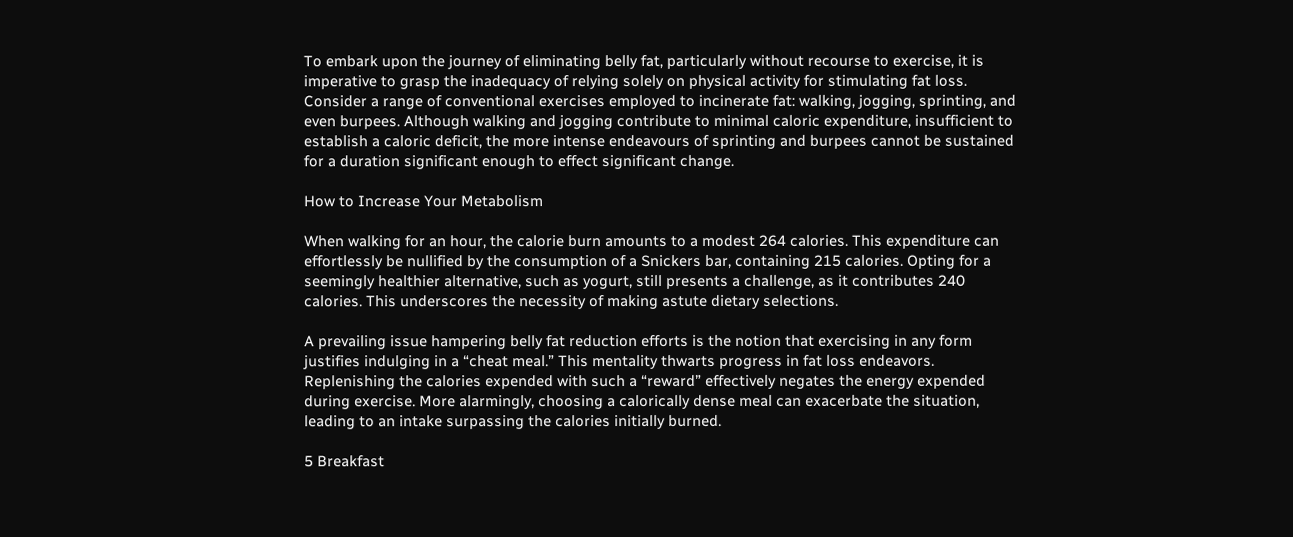To embark upon the journey of eliminating belly fat, particularly without recourse to exercise, it is imperative to grasp the inadequacy of relying solely on physical activity for stimulating fat loss. Consider a range of conventional exercises employed to incinerate fat: walking, jogging, sprinting, and even burpees. Although walking and jogging contribute to minimal caloric expenditure, insufficient to establish a caloric deficit, the more intense endeavours of sprinting and burpees cannot be sustained for a duration significant enough to effect significant change.

How to Increase Your Metabolism

When walking for an hour, the calorie burn amounts to a modest 264 calories. This expenditure can effortlessly be nullified by the consumption of a Snickers bar, containing 215 calories. Opting for a seemingly healthier alternative, such as yogurt, still presents a challenge, as it contributes 240 calories. This underscores the necessity of making astute dietary selections.

A prevailing issue hampering belly fat reduction efforts is the notion that exercising in any form justifies indulging in a “cheat meal.” This mentality thwarts progress in fat loss endeavors. Replenishing the calories expended with such a “reward” effectively negates the energy expended during exercise. More alarmingly, choosing a calorically dense meal can exacerbate the situation, leading to an intake surpassing the calories initially burned.

5 Breakfast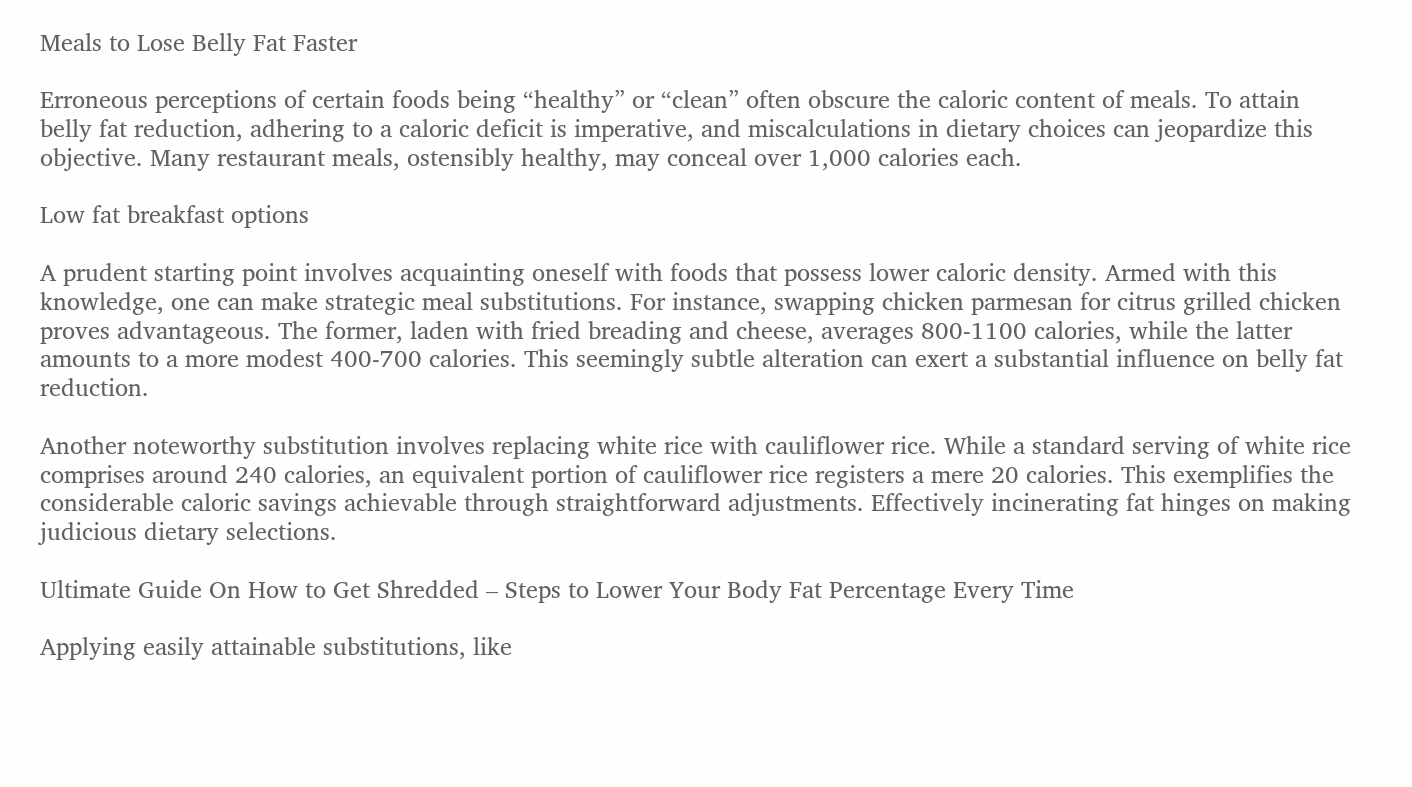Meals to Lose Belly Fat Faster

Erroneous perceptions of certain foods being “healthy” or “clean” often obscure the caloric content of meals. To attain belly fat reduction, adhering to a caloric deficit is imperative, and miscalculations in dietary choices can jeopardize this objective. Many restaurant meals, ostensibly healthy, may conceal over 1,000 calories each.

Low fat breakfast options

A prudent starting point involves acquainting oneself with foods that possess lower caloric density. Armed with this knowledge, one can make strategic meal substitutions. For instance, swapping chicken parmesan for citrus grilled chicken proves advantageous. The former, laden with fried breading and cheese, averages 800-1100 calories, while the latter amounts to a more modest 400-700 calories. This seemingly subtle alteration can exert a substantial influence on belly fat reduction.

Another noteworthy substitution involves replacing white rice with cauliflower rice. While a standard serving of white rice comprises around 240 calories, an equivalent portion of cauliflower rice registers a mere 20 calories. This exemplifies the considerable caloric savings achievable through straightforward adjustments. Effectively incinerating fat hinges on making judicious dietary selections.

Ultimate Guide On How to Get Shredded – Steps to Lower Your Body Fat Percentage Every Time

Applying easily attainable substitutions, like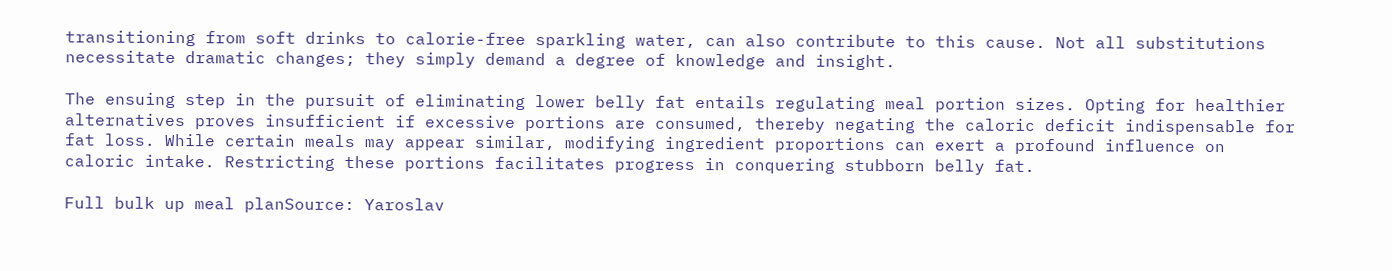transitioning from soft drinks to calorie-free sparkling water, can also contribute to this cause. Not all substitutions necessitate dramatic changes; they simply demand a degree of knowledge and insight.

The ensuing step in the pursuit of eliminating lower belly fat entails regulating meal portion sizes. Opting for healthier alternatives proves insufficient if excessive portions are consumed, thereby negating the caloric deficit indispensable for fat loss. While certain meals may appear similar, modifying ingredient proportions can exert a profound influence on caloric intake. Restricting these portions facilitates progress in conquering stubborn belly fat.

Full bulk up meal planSource: Yaroslav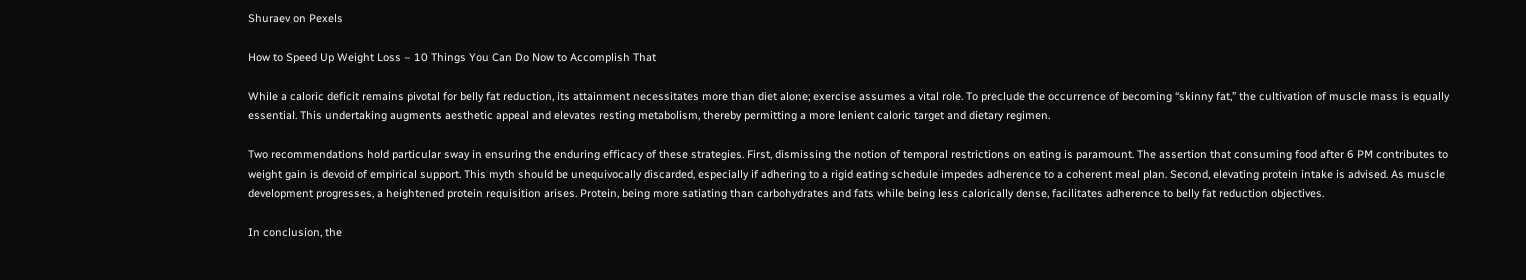Shuraev on Pexels

How to Speed Up Weight Loss – 10 Things You Can Do Now to Accomplish That

While a caloric deficit remains pivotal for belly fat reduction, its attainment necessitates more than diet alone; exercise assumes a vital role. To preclude the occurrence of becoming “skinny fat,” the cultivation of muscle mass is equally essential. This undertaking augments aesthetic appeal and elevates resting metabolism, thereby permitting a more lenient caloric target and dietary regimen.

Two recommendations hold particular sway in ensuring the enduring efficacy of these strategies. First, dismissing the notion of temporal restrictions on eating is paramount. The assertion that consuming food after 6 PM contributes to weight gain is devoid of empirical support. This myth should be unequivocally discarded, especially if adhering to a rigid eating schedule impedes adherence to a coherent meal plan. Second, elevating protein intake is advised. As muscle development progresses, a heightened protein requisition arises. Protein, being more satiating than carbohydrates and fats while being less calorically dense, facilitates adherence to belly fat reduction objectives.

In conclusion, the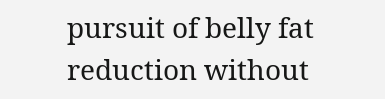pursuit of belly fat reduction without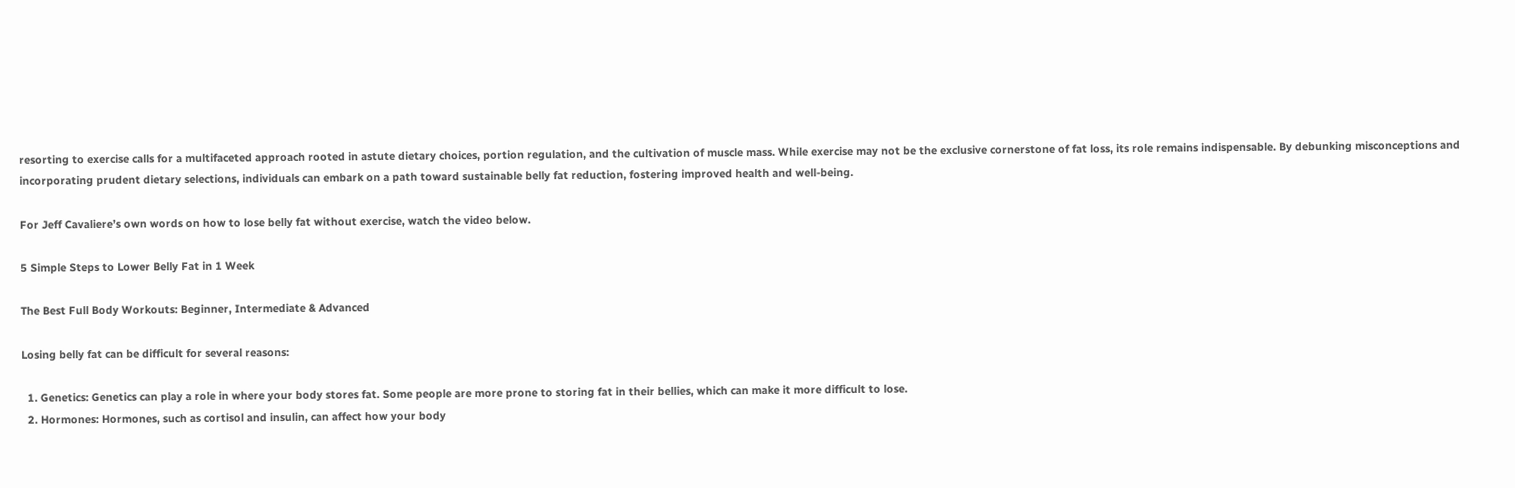resorting to exercise calls for a multifaceted approach rooted in astute dietary choices, portion regulation, and the cultivation of muscle mass. While exercise may not be the exclusive cornerstone of fat loss, its role remains indispensable. By debunking misconceptions and incorporating prudent dietary selections, individuals can embark on a path toward sustainable belly fat reduction, fostering improved health and well-being.

For Jeff Cavaliere’s own words on how to lose belly fat without exercise, watch the video below.

5 Simple Steps to Lower Belly Fat in 1 Week

The Best Full Body Workouts: Beginner, Intermediate & Advanced

Losing belly fat can be difficult for several reasons:

  1. Genetics: Genetics can play a role in where your body stores fat. Some people are more prone to storing fat in their bellies, which can make it more difficult to lose.
  2. Hormones: Hormones, such as cortisol and insulin, can affect how your body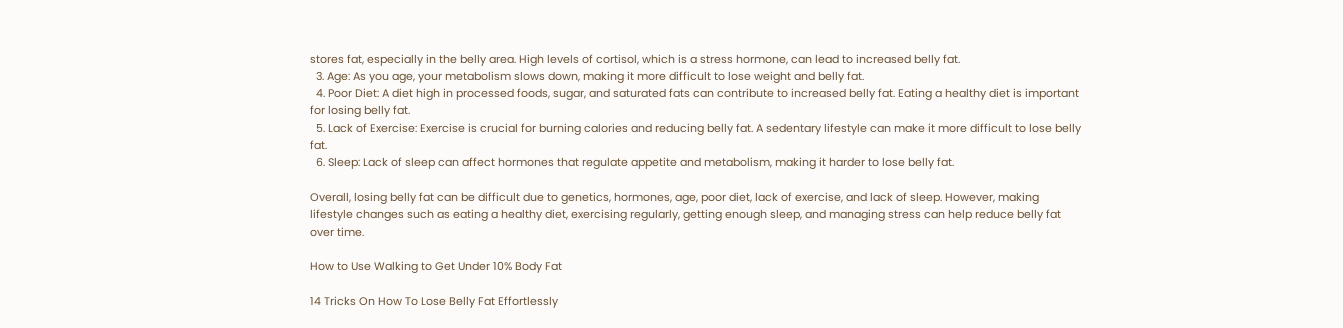stores fat, especially in the belly area. High levels of cortisol, which is a stress hormone, can lead to increased belly fat.
  3. Age: As you age, your metabolism slows down, making it more difficult to lose weight and belly fat.
  4. Poor Diet: A diet high in processed foods, sugar, and saturated fats can contribute to increased belly fat. Eating a healthy diet is important for losing belly fat.
  5. Lack of Exercise: Exercise is crucial for burning calories and reducing belly fat. A sedentary lifestyle can make it more difficult to lose belly fat.
  6. Sleep: Lack of sleep can affect hormones that regulate appetite and metabolism, making it harder to lose belly fat.

Overall, losing belly fat can be difficult due to genetics, hormones, age, poor diet, lack of exercise, and lack of sleep. However, making lifestyle changes such as eating a healthy diet, exercising regularly, getting enough sleep, and managing stress can help reduce belly fat over time.

How to Use Walking to Get Under 10% Body Fat

14 Tricks On How To Lose Belly Fat Effortlessly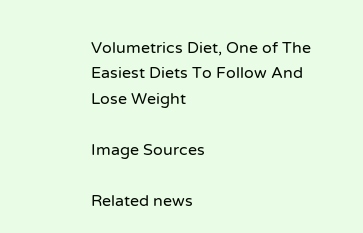Volumetrics Diet, One of The Easiest Diets To Follow And Lose Weight

Image Sources

Related news